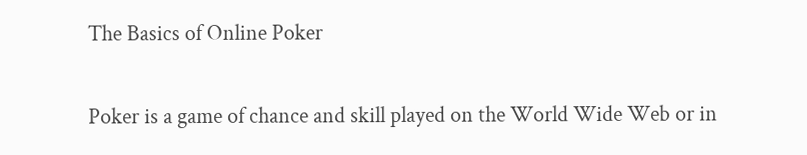The Basics of Online Poker

Poker is a game of chance and skill played on the World Wide Web or in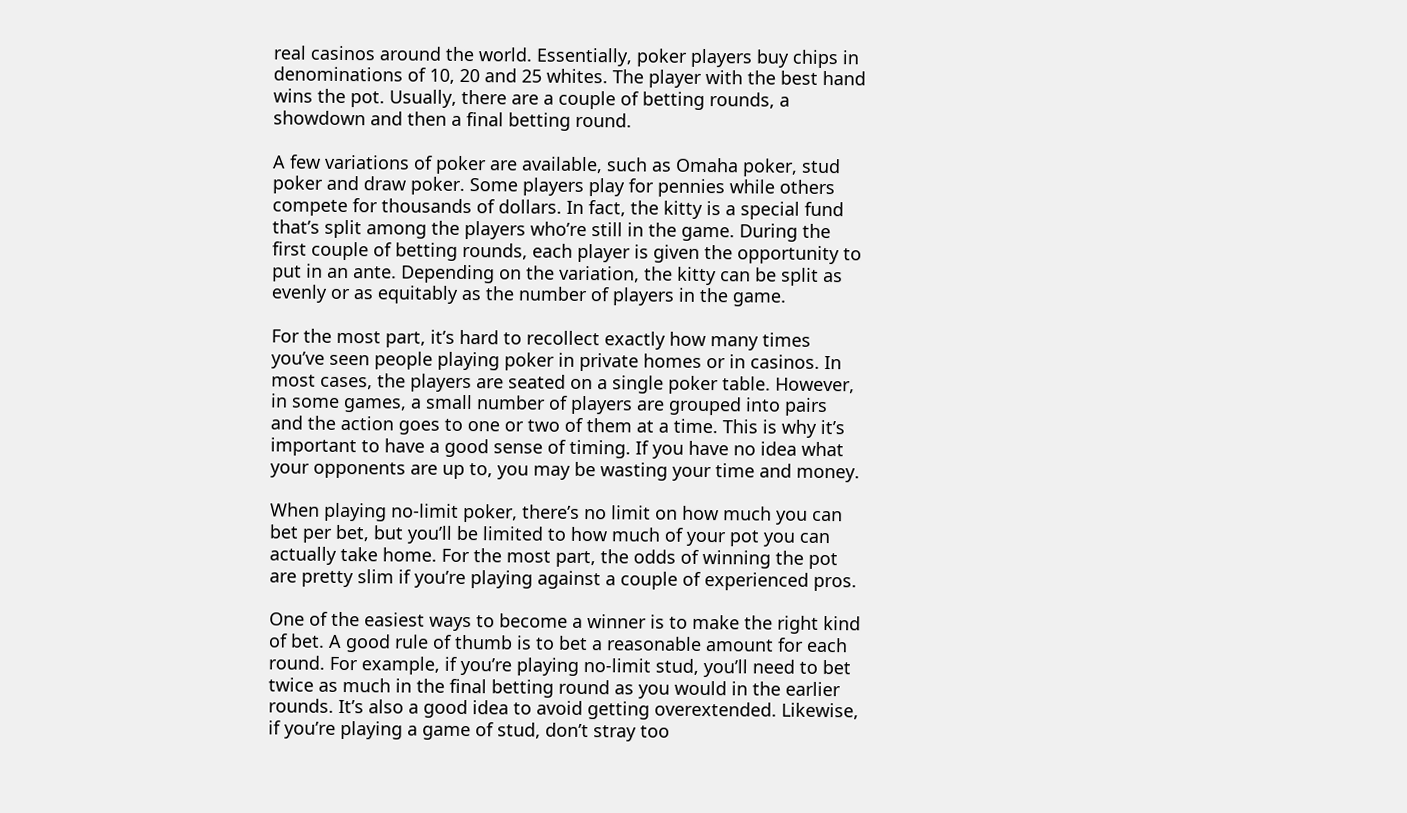real casinos around the world. Essentially, poker players buy chips in denominations of 10, 20 and 25 whites. The player with the best hand wins the pot. Usually, there are a couple of betting rounds, a showdown and then a final betting round.

A few variations of poker are available, such as Omaha poker, stud poker and draw poker. Some players play for pennies while others compete for thousands of dollars. In fact, the kitty is a special fund that’s split among the players who’re still in the game. During the first couple of betting rounds, each player is given the opportunity to put in an ante. Depending on the variation, the kitty can be split as evenly or as equitably as the number of players in the game.

For the most part, it’s hard to recollect exactly how many times you’ve seen people playing poker in private homes or in casinos. In most cases, the players are seated on a single poker table. However, in some games, a small number of players are grouped into pairs and the action goes to one or two of them at a time. This is why it’s important to have a good sense of timing. If you have no idea what your opponents are up to, you may be wasting your time and money.

When playing no-limit poker, there’s no limit on how much you can bet per bet, but you’ll be limited to how much of your pot you can actually take home. For the most part, the odds of winning the pot are pretty slim if you’re playing against a couple of experienced pros.

One of the easiest ways to become a winner is to make the right kind of bet. A good rule of thumb is to bet a reasonable amount for each round. For example, if you’re playing no-limit stud, you’ll need to bet twice as much in the final betting round as you would in the earlier rounds. It’s also a good idea to avoid getting overextended. Likewise, if you’re playing a game of stud, don’t stray too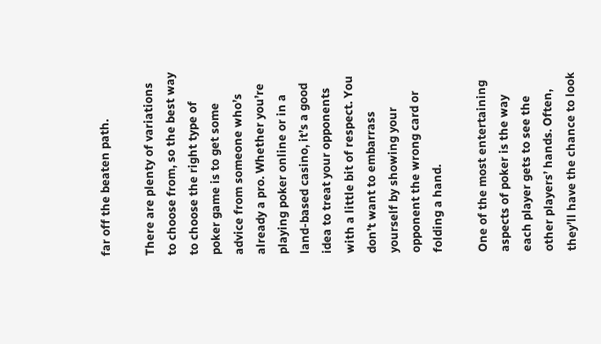far off the beaten path.

There are plenty of variations to choose from, so the best way to choose the right type of poker game is to get some advice from someone who’s already a pro. Whether you’re playing poker online or in a land-based casino, it’s a good idea to treat your opponents with a little bit of respect. You don’t want to embarrass yourself by showing your opponent the wrong card or folding a hand.

One of the most entertaining aspects of poker is the way each player gets to see the other players’ hands. Often, they’ll have the chance to look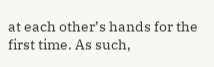at each other’s hands for the first time. As such,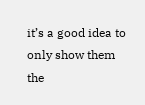it’s a good idea to only show them the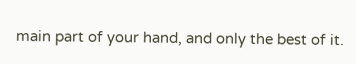main part of your hand, and only the best of it.